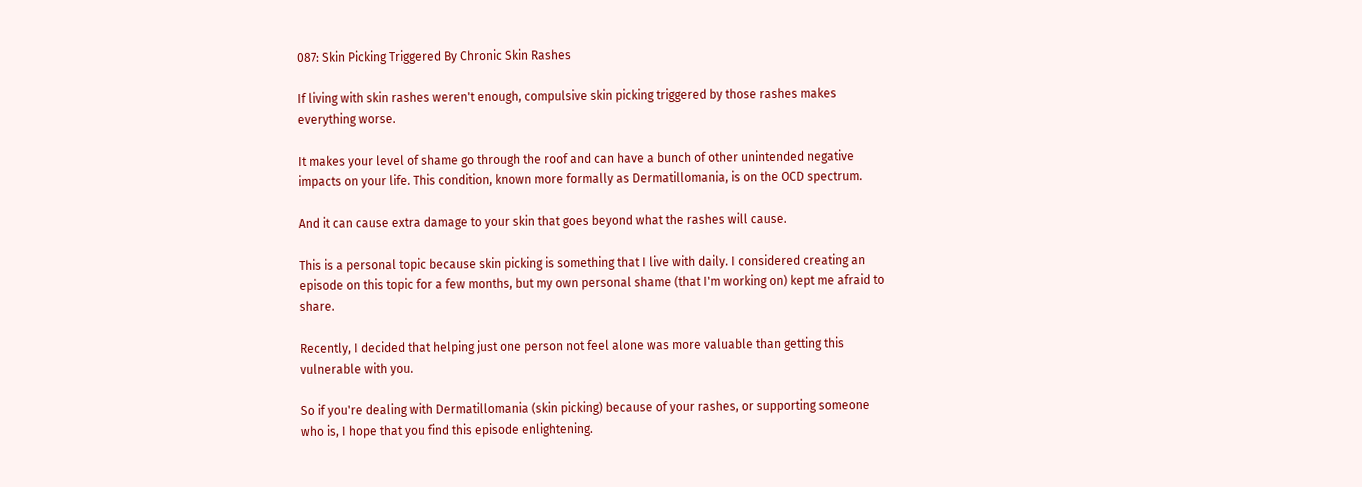087: Skin Picking Triggered By Chronic Skin Rashes

If living with skin rashes weren't enough, compulsive skin picking triggered by those rashes makes everything worse.

It makes your level of shame go through the roof and can have a bunch of other unintended negative impacts on your life. This condition, known more formally as Dermatillomania, is on the OCD spectrum.

And it can cause extra damage to your skin that goes beyond what the rashes will cause.

This is a personal topic because skin picking is something that I live with daily. I considered creating an episode on this topic for a few months, but my own personal shame (that I'm working on) kept me afraid to share.

Recently, I decided that helping just one person not feel alone was more valuable than getting this vulnerable with you.

So if you're dealing with Dermatillomania (skin picking) because of your rashes, or supporting someone who is, I hope that you find this episode enlightening.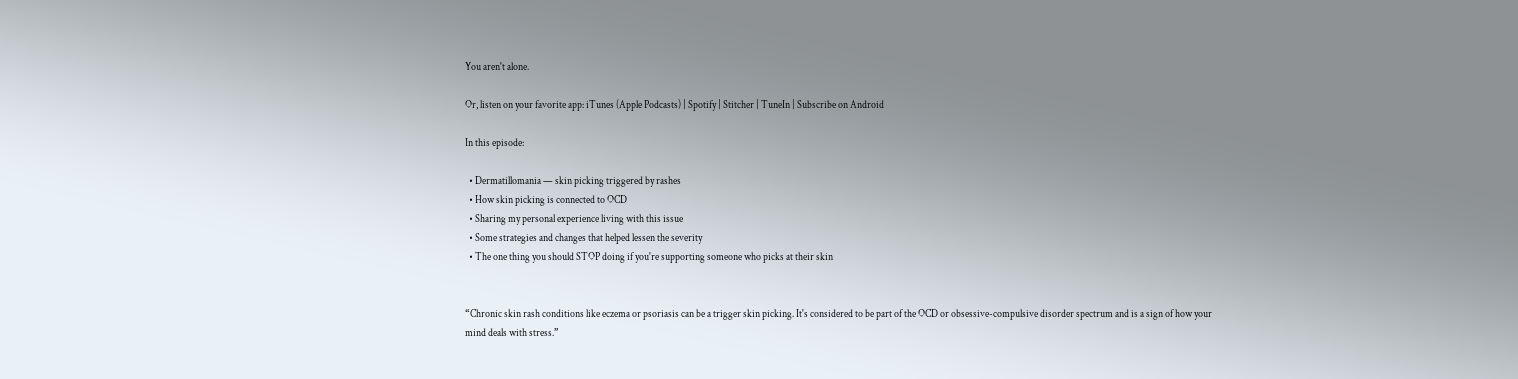You aren't alone.

Or, listen on your favorite app: iTunes (Apple Podcasts) | Spotify | Stitcher | TuneIn | Subscribe on Android

In this episode:

  • Dermatillomania — skin picking triggered by rashes
  • How skin picking is connected to OCD
  • Sharing my personal experience living with this issue
  • Some strategies and changes that helped lessen the severity
  • The one thing you should STOP doing if you're supporting someone who picks at their skin


“Chronic skin rash conditions like eczema or psoriasis can be a trigger skin picking. It's considered to be part of the OCD or obsessive-compulsive disorder spectrum and is a sign of how your mind deals with stress.”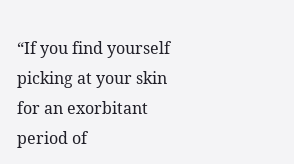“If you find yourself picking at your skin for an exorbitant period of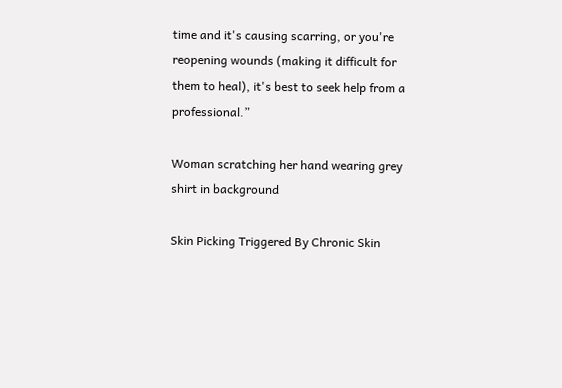time and it's causing scarring, or you're reopening wounds (making it difficult for them to heal), it's best to seek help from a professional.”

Woman scratching her hand wearing grey shirt in background

Skin Picking Triggered By Chronic Skin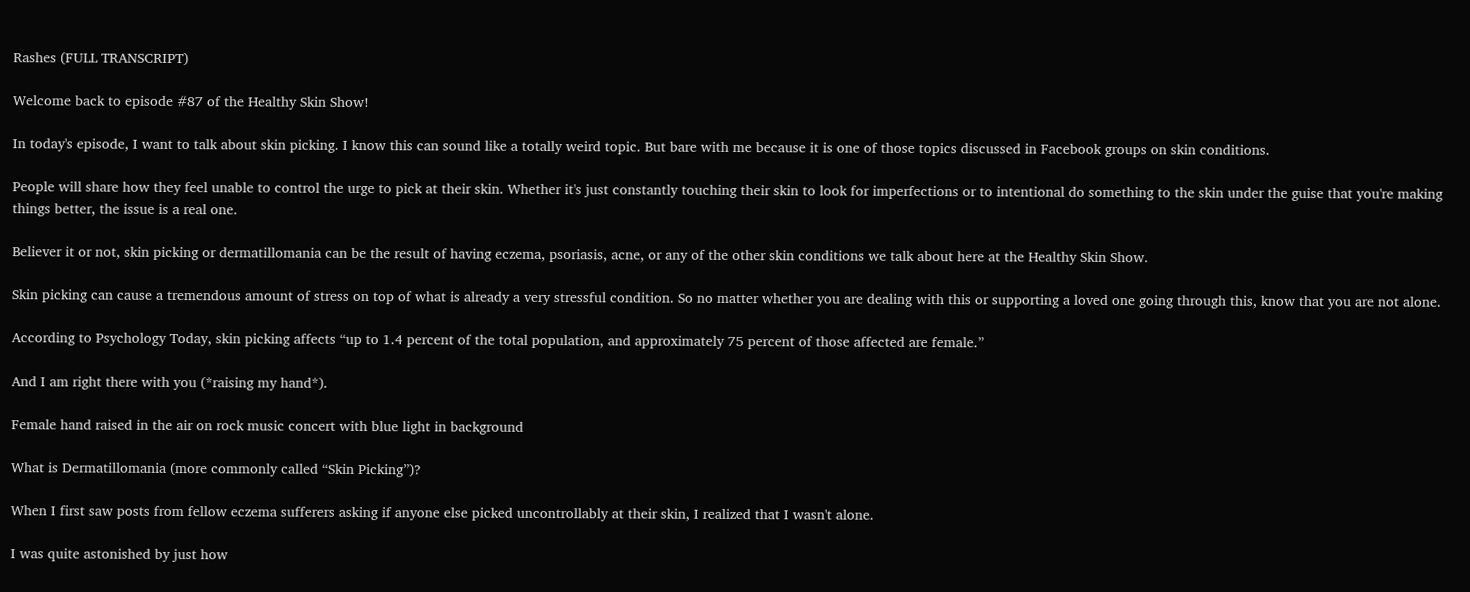Rashes (FULL TRANSCRIPT)

Welcome back to episode #87 of the Healthy Skin Show!

In today's episode, I want to talk about skin picking. I know this can sound like a totally weird topic. But bare with me because it is one of those topics discussed in Facebook groups on skin conditions.

People will share how they feel unable to control the urge to pick at their skin. Whether it's just constantly touching their skin to look for imperfections or to intentional do something to the skin under the guise that you're making things better, the issue is a real one.

Believer it or not, skin picking or dermatillomania can be the result of having eczema, psoriasis, acne, or any of the other skin conditions we talk about here at the Healthy Skin Show.

Skin picking can cause a tremendous amount of stress on top of what is already a very stressful condition. So no matter whether you are dealing with this or supporting a loved one going through this, know that you are not alone.

According to Psychology Today, skin picking affects “up to 1.4 percent of the total population, and approximately 75 percent of those affected are female.”

And I am right there with you (*raising my hand*).

Female hand raised in the air on rock music concert with blue light in background

What is Dermatillomania (more commonly called “Skin Picking”)?

When I first saw posts from fellow eczema sufferers asking if anyone else picked uncontrollably at their skin, I realized that I wasn't alone.

I was quite astonished by just how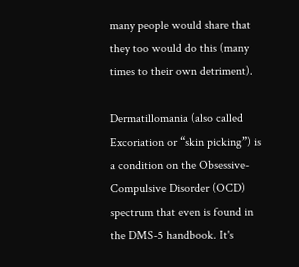many people would share that they too would do this (many times to their own detriment).

Dermatillomania (also called Excoriation or “skin picking”) is a condition on the Obsessive-Compulsive Disorder (OCD) spectrum that even is found in the DMS-5 handbook. It's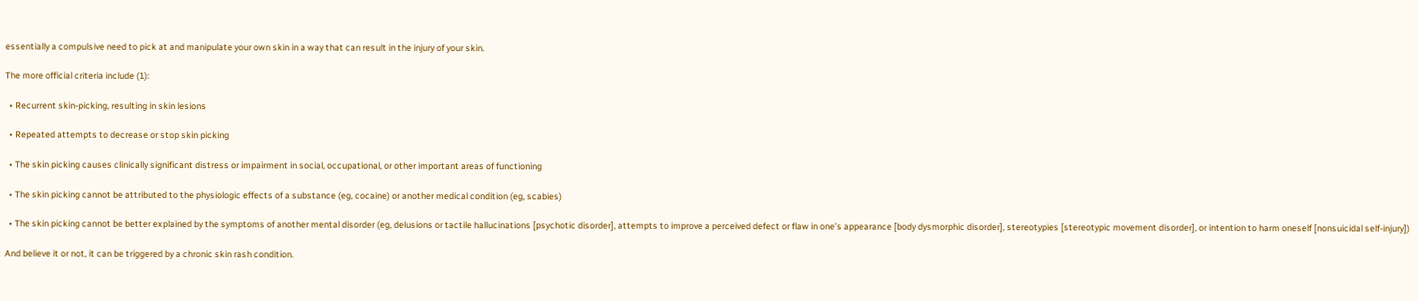essentially a compulsive need to pick at and manipulate your own skin in a way that can result in the injury of your skin.

The more official criteria include (1):

  • Recurrent skin-picking, resulting in skin lesions

  • Repeated attempts to decrease or stop skin picking

  • The skin picking causes clinically significant distress or impairment in social, occupational, or other important areas of functioning

  • The skin picking cannot be attributed to the physiologic effects of a substance (eg, cocaine) or another medical condition (eg, scabies)

  • The skin picking cannot be better explained by the symptoms of another mental disorder (eg, delusions or tactile hallucinations [psychotic disorder], attempts to improve a perceived defect or flaw in one’s appearance [body dysmorphic disorder], stereotypies [stereotypic movement disorder], or intention to harm oneself [nonsuicidal self-injury])

And believe it or not, it can be triggered by a chronic skin rash condition.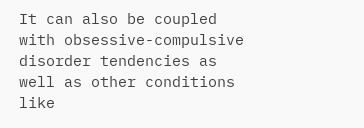It can also be coupled with obsessive-compulsive disorder tendencies as well as other conditions like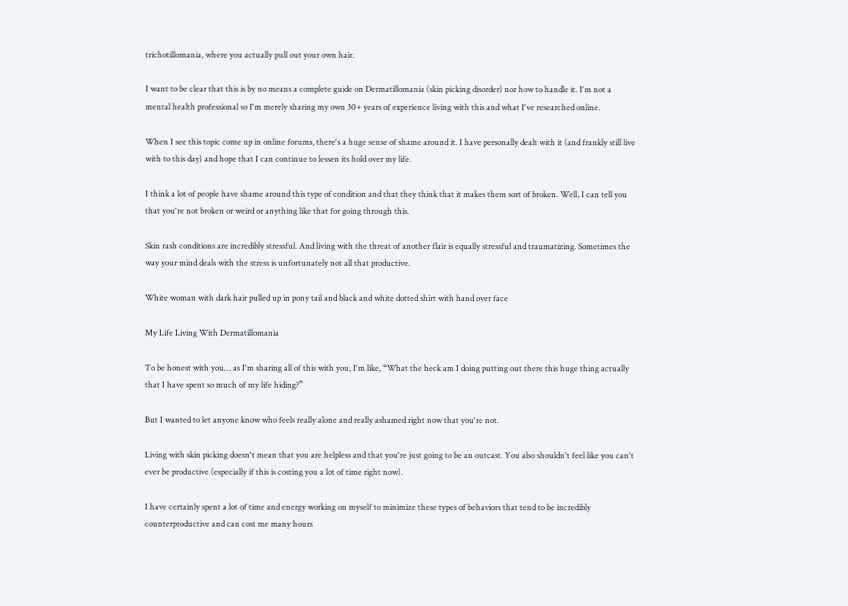trichotillomania, where you actually pull out your own hair.

I want to be clear that this is by no means a complete guide on Dermatillomania (skin picking disorder) nor how to handle it. I'm not a mental health professional so I'm merely sharing my own 30+ years of experience living with this and what I've researched online.

When I see this topic come up in online forums, there's a huge sense of shame around it. I have personally dealt with it (and frankly still live with to this day) and hope that I can continue to lessen its hold over my life.

I think a lot of people have shame around this type of condition and that they think that it makes them sort of broken. Well, I can tell you that you're not broken or weird or anything like that for going through this.

Skin rash conditions are incredibly stressful. And living with the threat of another flair is equally stressful and traumatizing. Sometimes the way your mind deals with the stress is unfortunately not all that productive.

White woman with dark hair pulled up in pony tail and black and white dotted shirt with hand over face

My Life Living With Dermatillomania

To be honest with you… as I'm sharing all of this with you, I'm like, “What the heck am I doing putting out there this huge thing actually that I have spent so much of my life hiding?”

But I wanted to let anyone know who feels really alone and really ashamed right now that you're not.

Living with skin picking doesn't mean that you are helpless and that you're just going to be an outcast. You also shouldn't feel like you can't ever be productive (especially if this is costing you a lot of time right now).

I have certainly spent a lot of time and energy working on myself to minimize these types of behaviors that tend to be incredibly counterproductive and can cost me many hours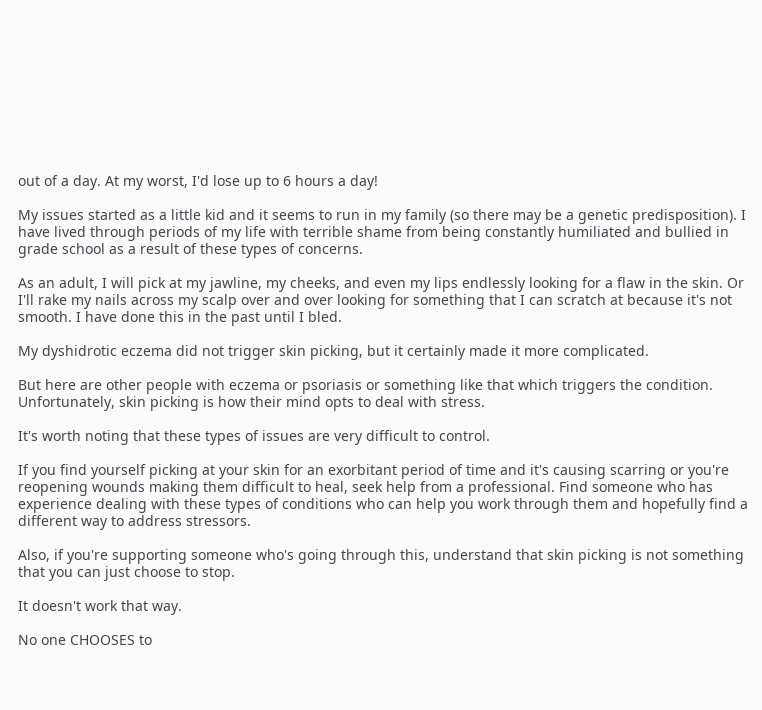out of a day. At my worst, I'd lose up to 6 hours a day!

My issues started as a little kid and it seems to run in my family (so there may be a genetic predisposition). I have lived through periods of my life with terrible shame from being constantly humiliated and bullied in grade school as a result of these types of concerns.

As an adult, I will pick at my jawline, my cheeks, and even my lips endlessly looking for a flaw in the skin. Or I'll rake my nails across my scalp over and over looking for something that I can scratch at because it's not smooth. I have done this in the past until I bled.

My dyshidrotic eczema did not trigger skin picking, but it certainly made it more complicated.

But here are other people with eczema or psoriasis or something like that which triggers the condition. Unfortunately, skin picking is how their mind opts to deal with stress.

It's worth noting that these types of issues are very difficult to control.

If you find yourself picking at your skin for an exorbitant period of time and it's causing scarring or you're reopening wounds making them difficult to heal, seek help from a professional. Find someone who has experience dealing with these types of conditions who can help you work through them and hopefully find a different way to address stressors.

Also, if you're supporting someone who's going through this, understand that skin picking is not something that you can just choose to stop.

It doesn't work that way.

No one CHOOSES to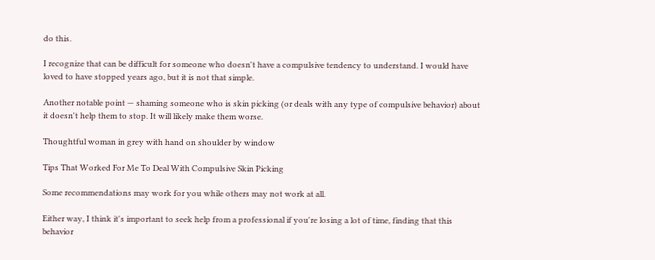do this.

I recognize that can be difficult for someone who doesn't have a compulsive tendency to understand. I would have loved to have stopped years ago, but it is not that simple.

Another notable point — shaming someone who is skin picking (or deals with any type of compulsive behavior) about it doesn't help them to stop. It will likely make them worse.

Thoughtful woman in grey with hand on shoulder by window

Tips That Worked For Me To Deal With Compulsive Skin Picking

Some recommendations may work for you while others may not work at all.

Either way, I think it's important to seek help from a professional if you're losing a lot of time, finding that this behavior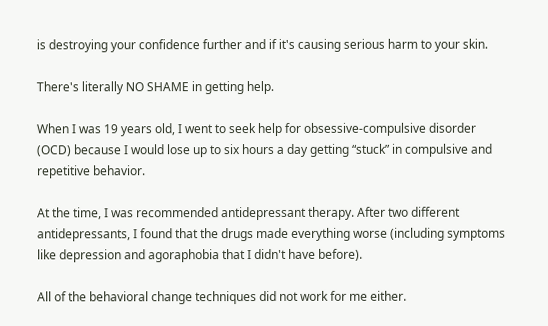is destroying your confidence further and if it's causing serious harm to your skin.

There's literally NO SHAME in getting help.

When I was 19 years old, I went to seek help for obsessive-compulsive disorder (OCD) because I would lose up to six hours a day getting “stuck” in compulsive and repetitive behavior.

At the time, I was recommended antidepressant therapy. After two different antidepressants, I found that the drugs made everything worse (including symptoms like depression and agoraphobia that I didn't have before).

All of the behavioral change techniques did not work for me either.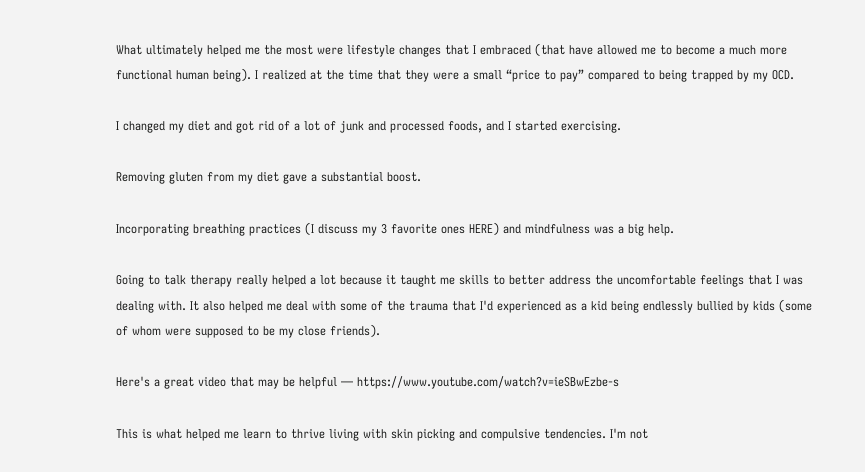What ultimately helped me the most were lifestyle changes that I embraced (that have allowed me to become a much more functional human being). I realized at the time that they were a small “price to pay” compared to being trapped by my OCD.

I changed my diet and got rid of a lot of junk and processed foods, and I started exercising.

Removing gluten from my diet gave a substantial boost.

Incorporating breathing practices (I discuss my 3 favorite ones HERE) and mindfulness was a big help.

Going to talk therapy really helped a lot because it taught me skills to better address the uncomfortable feelings that I was dealing with. It also helped me deal with some of the trauma that I'd experienced as a kid being endlessly bullied by kids (some of whom were supposed to be my close friends).

Here's a great video that may be helpful — https://www.youtube.com/watch?v=ieSBwEzbe-s

This is what helped me learn to thrive living with skin picking and compulsive tendencies. I'm not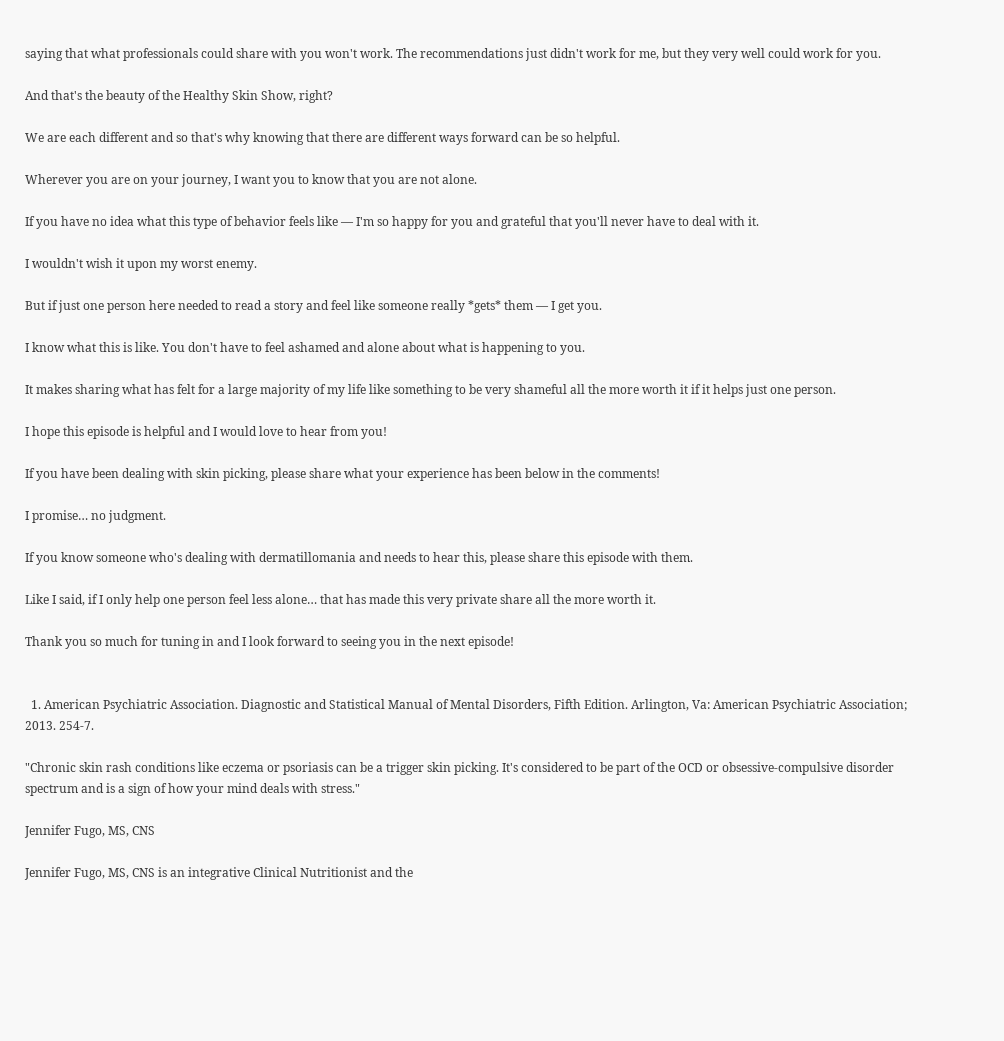saying that what professionals could share with you won't work. The recommendations just didn't work for me, but they very well could work for you.

And that's the beauty of the Healthy Skin Show, right?

We are each different and so that's why knowing that there are different ways forward can be so helpful.

Wherever you are on your journey, I want you to know that you are not alone.

If you have no idea what this type of behavior feels like — I'm so happy for you and grateful that you'll never have to deal with it.

I wouldn't wish it upon my worst enemy.

But if just one person here needed to read a story and feel like someone really *gets* them — I get you.

I know what this is like. You don't have to feel ashamed and alone about what is happening to you.

It makes sharing what has felt for a large majority of my life like something to be very shameful all the more worth it if it helps just one person.

I hope this episode is helpful and I would love to hear from you!

If you have been dealing with skin picking, please share what your experience has been below in the comments!

I promise… no judgment.

If you know someone who's dealing with dermatillomania and needs to hear this, please share this episode with them.

Like I said, if I only help one person feel less alone… that has made this very private share all the more worth it.

Thank you so much for tuning in and I look forward to seeing you in the next episode!


  1. American Psychiatric Association. Diagnostic and Statistical Manual of Mental Disorders, Fifth Edition. Arlington, Va: American Psychiatric Association; 2013. 254-7.

"Chronic skin rash conditions like eczema or psoriasis can be a trigger skin picking. It's considered to be part of the OCD or obsessive-compulsive disorder spectrum and is a sign of how your mind deals with stress."

Jennifer Fugo, MS, CNS

Jennifer Fugo, MS, CNS is an integrative Clinical Nutritionist and the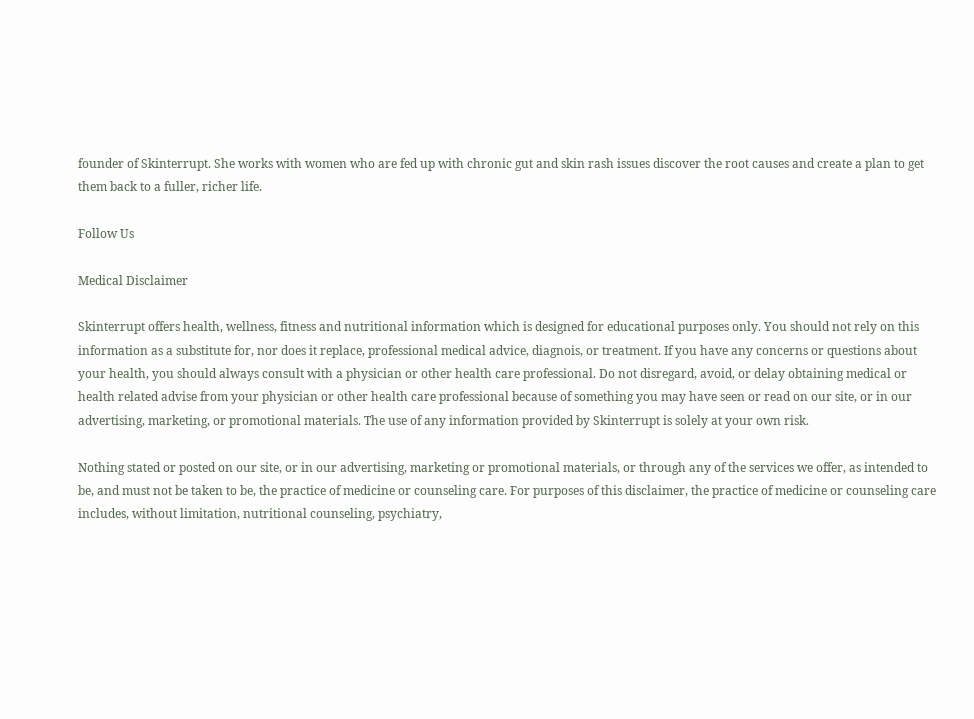founder of Skinterrupt. She works with women who are fed up with chronic gut and skin rash issues discover the root causes and create a plan to get them back to a fuller, richer life.

Follow Us

Medical Disclaimer

Skinterrupt offers health, wellness, fitness and nutritional information which is designed for educational purposes only. You should not rely on this information as a substitute for, nor does it replace, professional medical advice, diagnois, or treatment. If you have any concerns or questions about your health, you should always consult with a physician or other health care professional. Do not disregard, avoid, or delay obtaining medical or health related advise from your physician or other health care professional because of something you may have seen or read on our site, or in our advertising, marketing, or promotional materials. The use of any information provided by Skinterrupt is solely at your own risk.

Nothing stated or posted on our site, or in our advertising, marketing or promotional materials, or through any of the services we offer, as intended to be, and must not be taken to be, the practice of medicine or counseling care. For purposes of this disclaimer, the practice of medicine or counseling care includes, without limitation, nutritional counseling, psychiatry,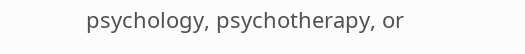psychology, psychotherapy, or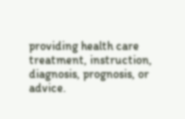providing health care treatment, instruction, diagnosis, prognosis, or advice.